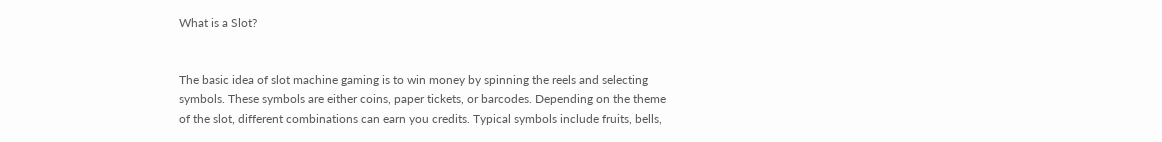What is a Slot?


The basic idea of slot machine gaming is to win money by spinning the reels and selecting symbols. These symbols are either coins, paper tickets, or barcodes. Depending on the theme of the slot, different combinations can earn you credits. Typical symbols include fruits, bells,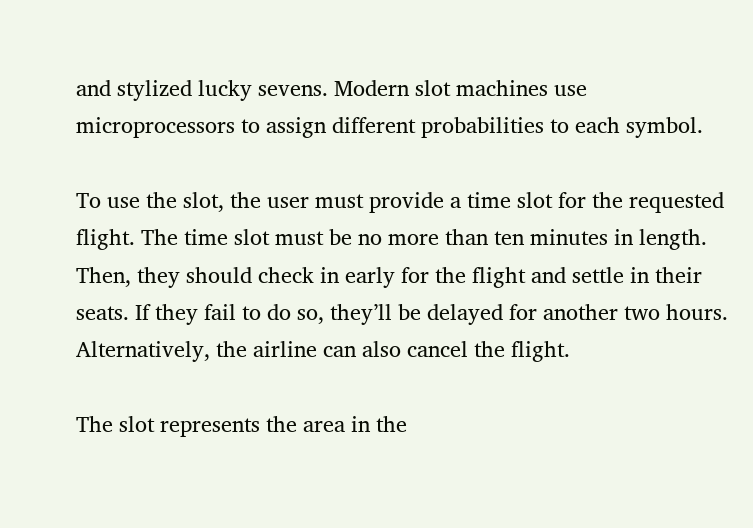and stylized lucky sevens. Modern slot machines use microprocessors to assign different probabilities to each symbol.

To use the slot, the user must provide a time slot for the requested flight. The time slot must be no more than ten minutes in length. Then, they should check in early for the flight and settle in their seats. If they fail to do so, they’ll be delayed for another two hours. Alternatively, the airline can also cancel the flight.

The slot represents the area in the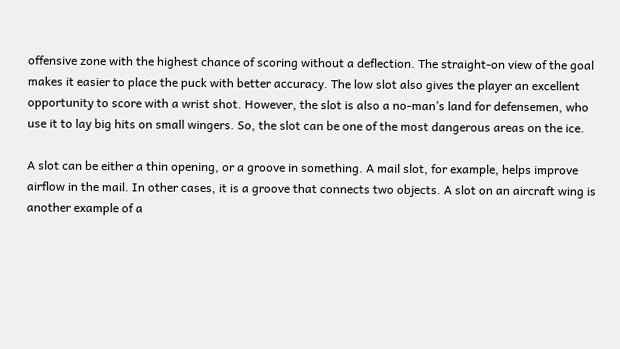offensive zone with the highest chance of scoring without a deflection. The straight-on view of the goal makes it easier to place the puck with better accuracy. The low slot also gives the player an excellent opportunity to score with a wrist shot. However, the slot is also a no-man’s land for defensemen, who use it to lay big hits on small wingers. So, the slot can be one of the most dangerous areas on the ice.

A slot can be either a thin opening, or a groove in something. A mail slot, for example, helps improve airflow in the mail. In other cases, it is a groove that connects two objects. A slot on an aircraft wing is another example of a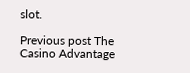slot.

Previous post The Casino Advantage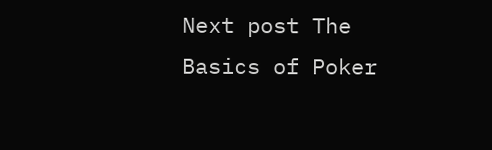Next post The Basics of Poker